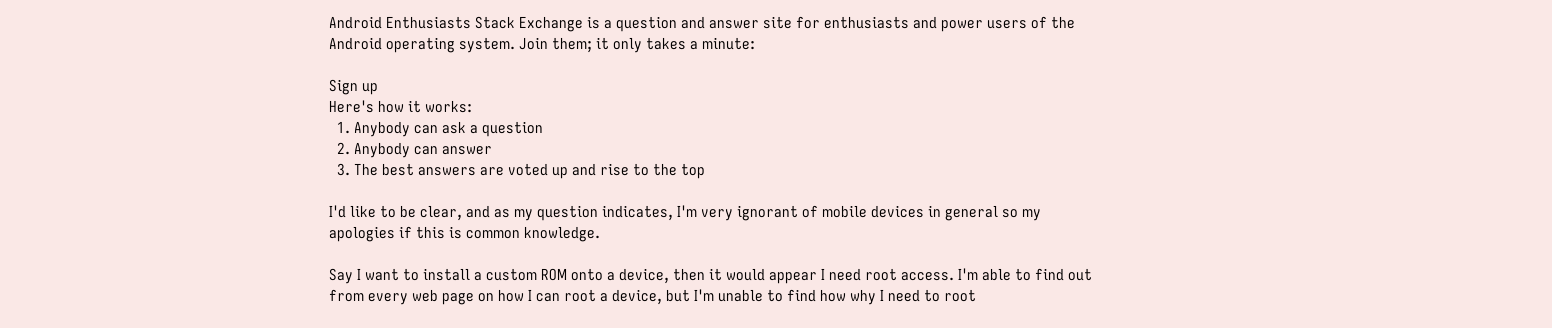Android Enthusiasts Stack Exchange is a question and answer site for enthusiasts and power users of the Android operating system. Join them; it only takes a minute:

Sign up
Here's how it works:
  1. Anybody can ask a question
  2. Anybody can answer
  3. The best answers are voted up and rise to the top

I'd like to be clear, and as my question indicates, I'm very ignorant of mobile devices in general so my apologies if this is common knowledge.

Say I want to install a custom ROM onto a device, then it would appear I need root access. I'm able to find out from every web page on how I can root a device, but I'm unable to find how why I need to root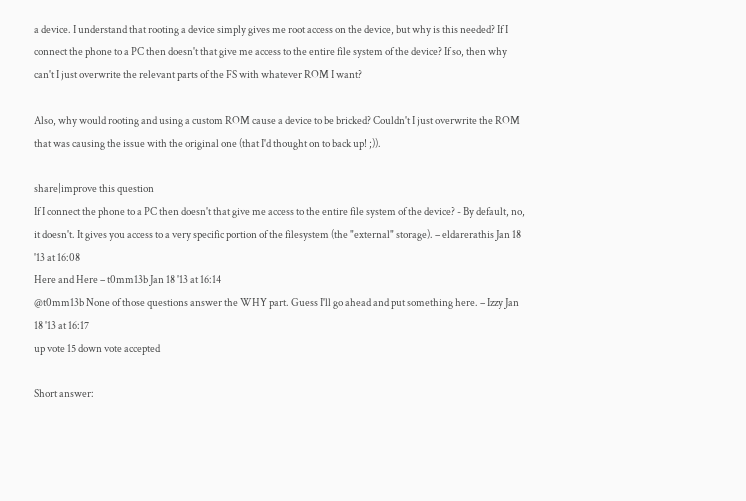a device. I understand that rooting a device simply gives me root access on the device, but why is this needed? If I connect the phone to a PC then doesn't that give me access to the entire file system of the device? If so, then why can't I just overwrite the relevant parts of the FS with whatever ROM I want?

Also, why would rooting and using a custom ROM cause a device to be bricked? Couldn't I just overwrite the ROM that was causing the issue with the original one (that I'd thought on to back up! ;)).

share|improve this question
If I connect the phone to a PC then doesn't that give me access to the entire file system of the device? - By default, no, it doesn't. It gives you access to a very specific portion of the filesystem (the "external" storage). – eldarerathis Jan 18 '13 at 16:08
Here and Here – t0mm13b Jan 18 '13 at 16:14
@t0mm13b None of those questions answer the WHY part. Guess I'll go ahead and put something here. – Izzy Jan 18 '13 at 16:17
up vote 15 down vote accepted

Short answer: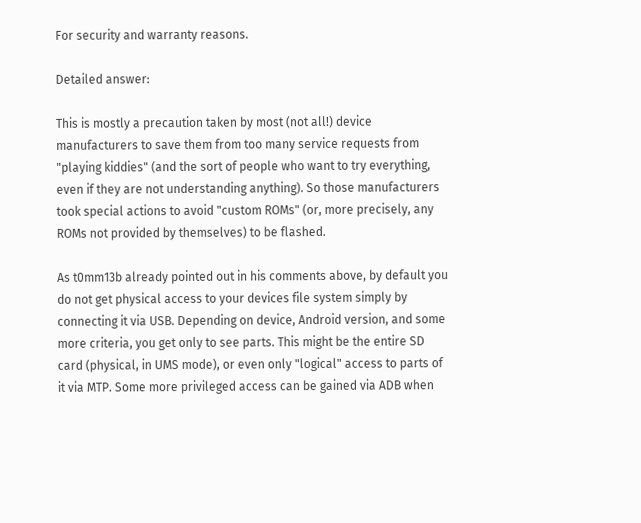For security and warranty reasons.

Detailed answer:

This is mostly a precaution taken by most (not all!) device manufacturers to save them from too many service requests from "playing kiddies" (and the sort of people who want to try everything, even if they are not understanding anything). So those manufacturers took special actions to avoid "custom ROMs" (or, more precisely, any ROMs not provided by themselves) to be flashed.

As t0mm13b already pointed out in his comments above, by default you do not get physical access to your devices file system simply by connecting it via USB. Depending on device, Android version, and some more criteria, you get only to see parts. This might be the entire SD card (physical, in UMS mode), or even only "logical" access to parts of it via MTP. Some more privileged access can be gained via ADB when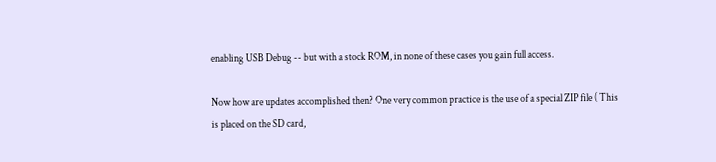enabling USB Debug -- but with a stock ROM, in none of these cases you gain full access.

Now how are updates accomplished then? One very common practice is the use of a special ZIP file ( This is placed on the SD card,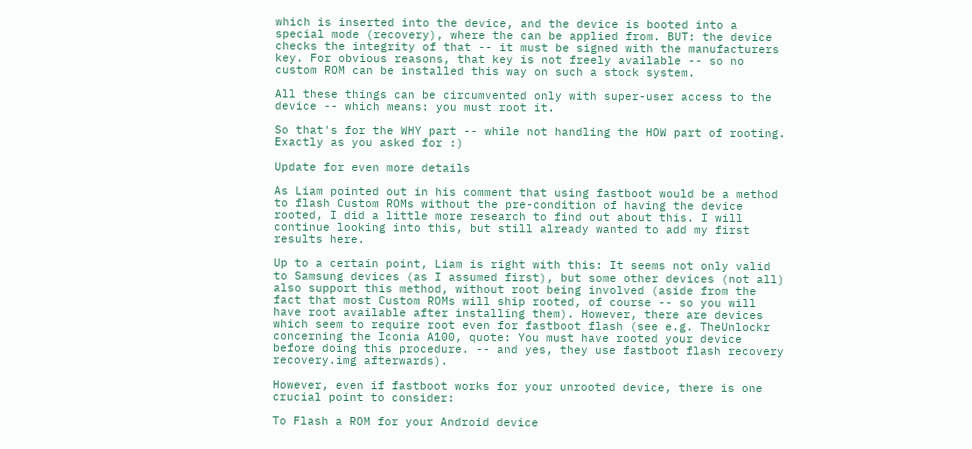which is inserted into the device, and the device is booted into a special mode (recovery), where the can be applied from. BUT: the device checks the integrity of that -- it must be signed with the manufacturers key. For obvious reasons, that key is not freely available -- so no custom ROM can be installed this way on such a stock system.

All these things can be circumvented only with super-user access to the device -- which means: you must root it.

So that's for the WHY part -- while not handling the HOW part of rooting. Exactly as you asked for :)

Update for even more details

As Liam pointed out in his comment that using fastboot would be a method to flash Custom ROMs without the pre-condition of having the device rooted, I did a little more research to find out about this. I will continue looking into this, but still already wanted to add my first results here.

Up to a certain point, Liam is right with this: It seems not only valid to Samsung devices (as I assumed first), but some other devices (not all) also support this method, without root being involved (aside from the fact that most Custom ROMs will ship rooted, of course -- so you will have root available after installing them). However, there are devices which seem to require root even for fastboot flash (see e.g. TheUnlockr concerning the Iconia A100, quote: You must have rooted your device before doing this procedure. -- and yes, they use fastboot flash recovery recovery.img afterwards).

However, even if fastboot works for your unrooted device, there is one crucial point to consider:

To Flash a ROM for your Android device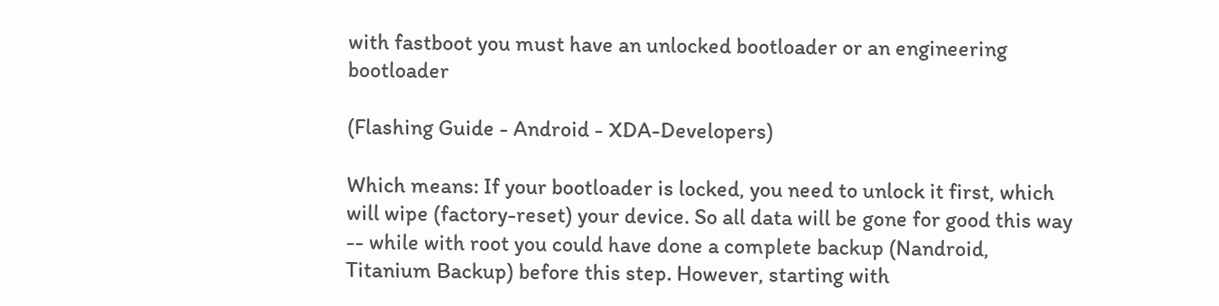with fastboot you must have an unlocked bootloader or an engineering bootloader

(Flashing Guide - Android - XDA-Developers)

Which means: If your bootloader is locked, you need to unlock it first, which will wipe (factory-reset) your device. So all data will be gone for good this way -- while with root you could have done a complete backup (Nandroid, Titanium Backup) before this step. However, starting with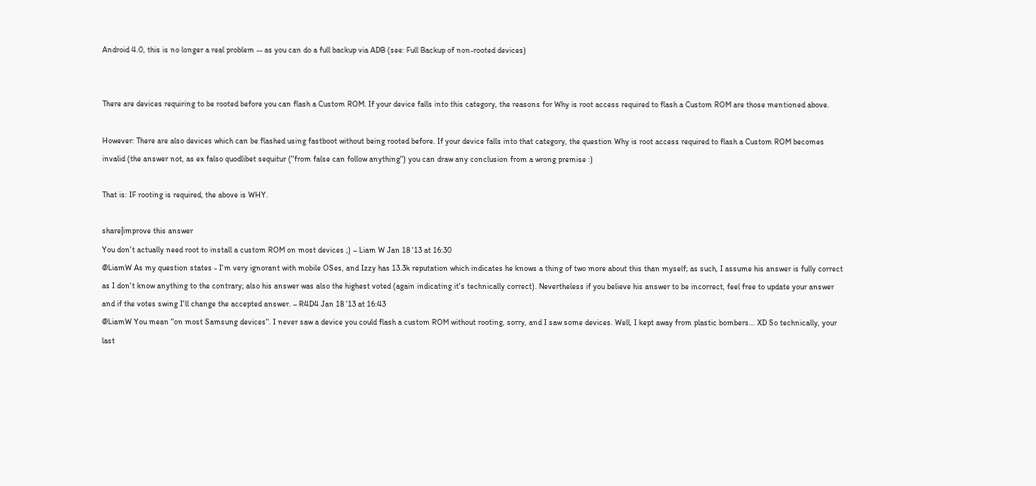Android 4.0, this is no longer a real problem -- as you can do a full backup via ADB (see: Full Backup of non-rooted devices)


There are devices requiring to be rooted before you can flash a Custom ROM. If your device falls into this category, the reasons for Why is root access required to flash a Custom ROM are those mentioned above.

However: There are also devices which can be flashed using fastboot without being rooted before. If your device falls into that category, the question Why is root access required to flash a Custom ROM becomes invalid (the answer not, as ex falso quodlibet sequitur ("from false can follow anything") you can draw any conclusion from a wrong premise :)

That is: IF rooting is required, the above is WHY.

share|improve this answer
You don't actually need root to install a custom ROM on most devices ;) – Liam W Jan 18 '13 at 16:30
@LiamW As my question states - I'm very ignorant with mobile OSes, and Izzy has 13.3k reputation which indicates he knows a thing of two more about this than myself; as such, I assume his answer is fully correct as I don't know anything to the contrary; also his answer was also the highest voted (again indicating it's technically correct). Nevertheless if you believe his answer to be incorrect, feel free to update your answer and if the votes swing I'll change the accepted answer. – R4D4 Jan 18 '13 at 16:43
@LiamW You mean "on most Samsung devices". I never saw a device you could flash a custom ROM without rooting, sorry, and I saw some devices. Well, I kept away from plastic bombers... XD So technically, your last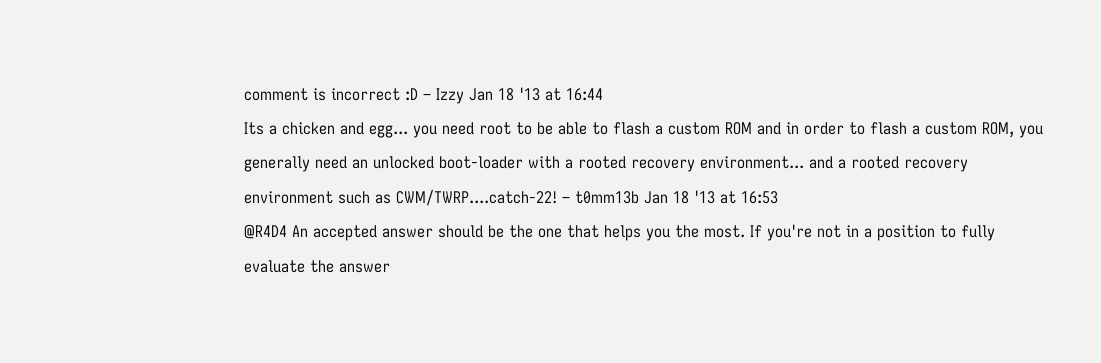comment is incorrect :D – Izzy Jan 18 '13 at 16:44
Its a chicken and egg... you need root to be able to flash a custom ROM and in order to flash a custom ROM, you generally need an unlocked boot-loader with a rooted recovery environment... and a rooted recovery environment such as CWM/TWRP....catch-22! – t0mm13b Jan 18 '13 at 16:53
@R4D4 An accepted answer should be the one that helps you the most. If you're not in a position to fully evaluate the answer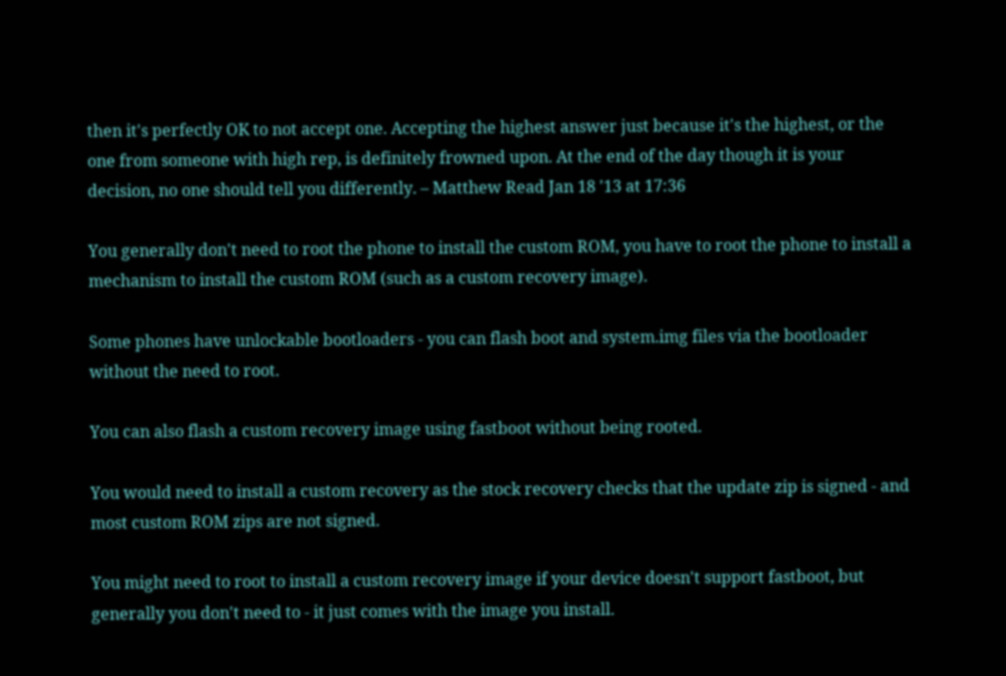then it's perfectly OK to not accept one. Accepting the highest answer just because it's the highest, or the one from someone with high rep, is definitely frowned upon. At the end of the day though it is your decision, no one should tell you differently. – Matthew Read Jan 18 '13 at 17:36

You generally don't need to root the phone to install the custom ROM, you have to root the phone to install a mechanism to install the custom ROM (such as a custom recovery image).

Some phones have unlockable bootloaders - you can flash boot and system.img files via the bootloader without the need to root.

You can also flash a custom recovery image using fastboot without being rooted.

You would need to install a custom recovery as the stock recovery checks that the update zip is signed - and most custom ROM zips are not signed.

You might need to root to install a custom recovery image if your device doesn't support fastboot, but generally you don't need to - it just comes with the image you install.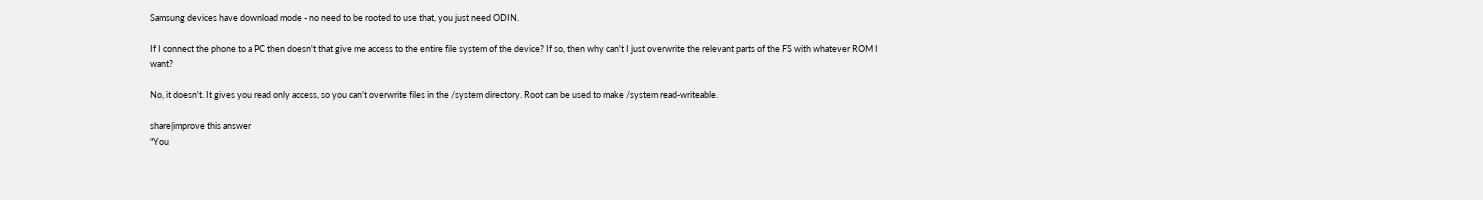Samsung devices have download mode - no need to be rooted to use that, you just need ODIN.

If I connect the phone to a PC then doesn't that give me access to the entire file system of the device? If so, then why can't I just overwrite the relevant parts of the FS with whatever ROM I want?

No, it doesn't. It gives you read only access, so you can't overwrite files in the /system directory. Root can be used to make /system read-writeable.

share|improve this answer
"You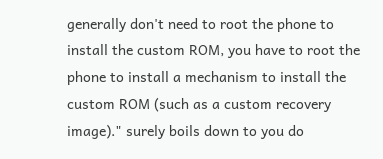generally don't need to root the phone to install the custom ROM, you have to root the phone to install a mechanism to install the custom ROM (such as a custom recovery image)." surely boils down to you do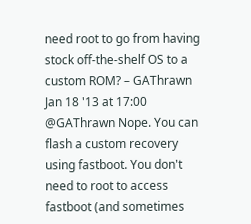need root to go from having stock off-the-shelf OS to a custom ROM? – GAThrawn Jan 18 '13 at 17:00
@GAThrawn Nope. You can flash a custom recovery using fastboot. You don't need to root to access fastboot (and sometimes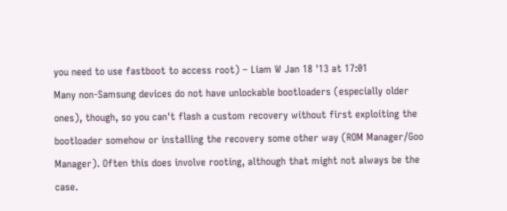you need to use fastboot to access root) – Liam W Jan 18 '13 at 17:01
Many non-Samsung devices do not have unlockable bootloaders (especially older ones), though, so you can't flash a custom recovery without first exploiting the bootloader somehow or installing the recovery some other way (ROM Manager/Goo Manager). Often this does involve rooting, although that might not always be the case.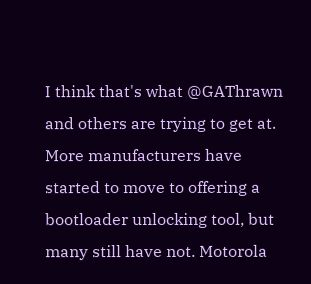I think that's what @GAThrawn and others are trying to get at. More manufacturers have started to move to offering a bootloader unlocking tool, but many still have not. Motorola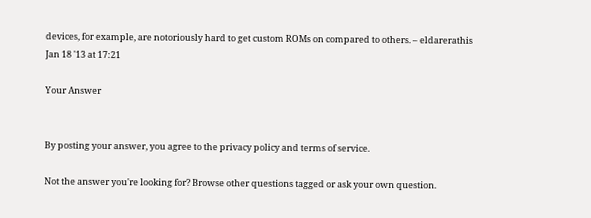devices, for example, are notoriously hard to get custom ROMs on compared to others. – eldarerathis Jan 18 '13 at 17:21

Your Answer


By posting your answer, you agree to the privacy policy and terms of service.

Not the answer you're looking for? Browse other questions tagged or ask your own question.